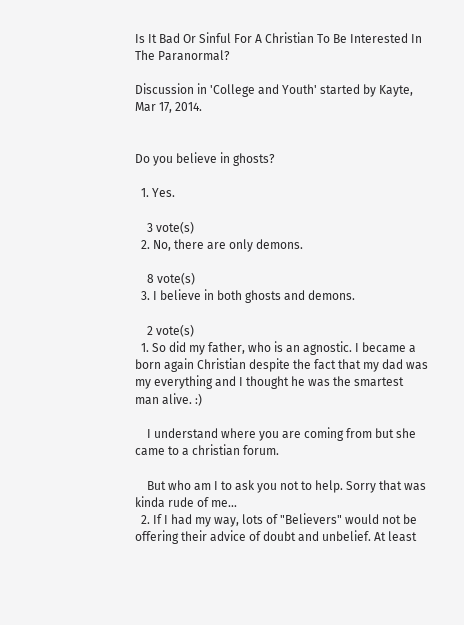Is It Bad Or Sinful For A Christian To Be Interested In The Paranormal?

Discussion in 'College and Youth' started by Kayte, Mar 17, 2014.


Do you believe in ghosts?

  1. Yes.

    3 vote(s)
  2. No, there are only demons.

    8 vote(s)
  3. I believe in both ghosts and demons.

    2 vote(s)
  1. So did my father, who is an agnostic. I became a born again Christian despite the fact that my dad was my everything and I thought he was the smartest man alive. :)

    I understand where you are coming from but she came to a christian forum.

    But who am I to ask you not to help. Sorry that was kinda rude of me...
  2. If I had my way, lots of "Believers" would not be offering their advice of doubt and unbelief. At least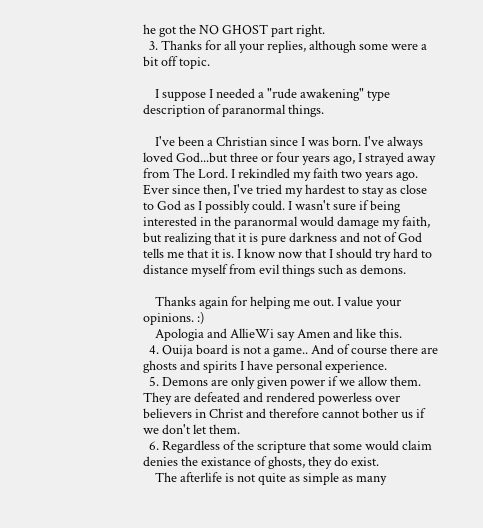he got the NO GHOST part right.
  3. Thanks for all your replies, although some were a bit off topic.

    I suppose I needed a "rude awakening" type description of paranormal things.

    I've been a Christian since I was born. I've always loved God...but three or four years ago, I strayed away from The Lord. I rekindled my faith two years ago. Ever since then, I've tried my hardest to stay as close to God as I possibly could. I wasn't sure if being interested in the paranormal would damage my faith, but realizing that it is pure darkness and not of God tells me that it is. I know now that I should try hard to distance myself from evil things such as demons.

    Thanks again for helping me out. I value your opinions. :)
    Apologia and AllieWi say Amen and like this.
  4. Ouija board is not a game.. And of course there are ghosts and spirits I have personal experience.
  5. Demons are only given power if we allow them. They are defeated and rendered powerless over believers in Christ and therefore cannot bother us if we don't let them.
  6. Regardless of the scripture that some would claim denies the existance of ghosts, they do exist.
    The afterlife is not quite as simple as many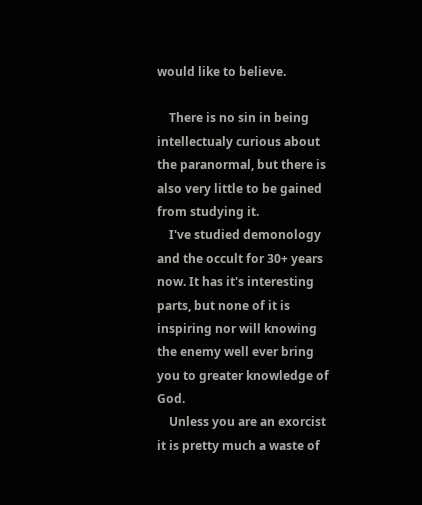would like to believe.

    There is no sin in being intellectualy curious about the paranormal, but there is also very little to be gained from studying it.
    I've studied demonology and the occult for 30+ years now. It has it's interesting parts, but none of it is inspiring nor will knowing the enemy well ever bring you to greater knowledge of God.
    Unless you are an exorcist it is pretty much a waste of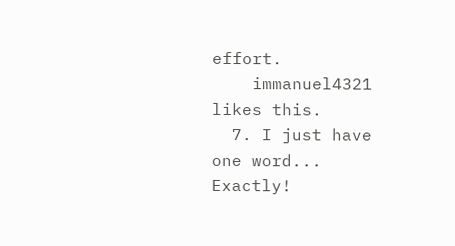effort.
    immanuel4321 likes this.
  7. I just have one word... Exactly!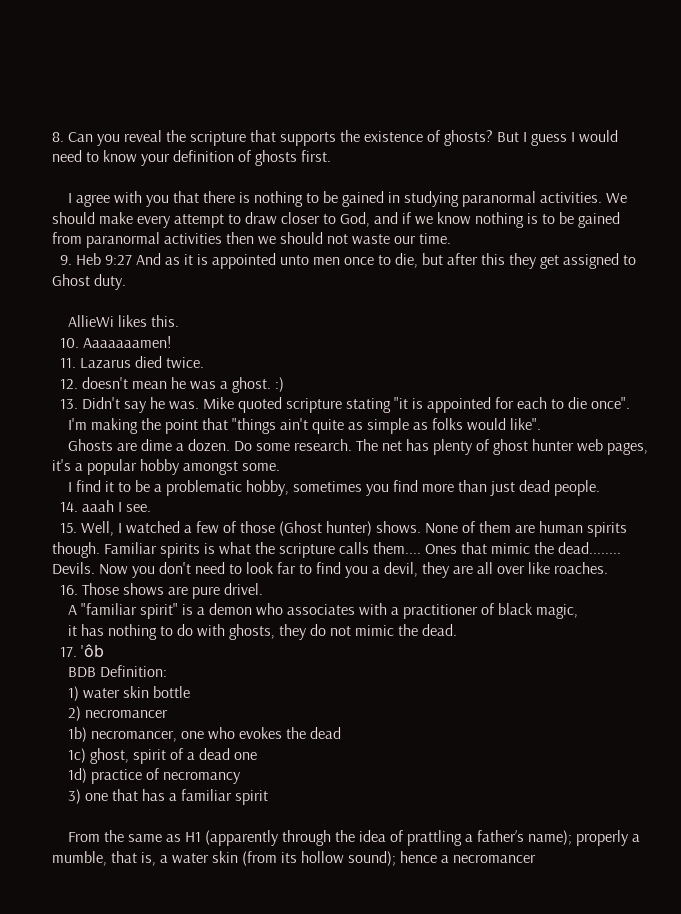8. Can you reveal the scripture that supports the existence of ghosts? But I guess I would need to know your definition of ghosts first.

    I agree with you that there is nothing to be gained in studying paranormal activities. We should make every attempt to draw closer to God, and if we know nothing is to be gained from paranormal activities then we should not waste our time.
  9. Heb 9:27 And as it is appointed unto men once to die, but after this they get assigned to Ghost duty.

    AllieWi likes this.
  10. Aaaaaaamen!
  11. Lazarus died twice.
  12. doesn't mean he was a ghost. :)
  13. Didn't say he was. Mike quoted scripture stating "it is appointed for each to die once".
    I'm making the point that "things ain't quite as simple as folks would like".
    Ghosts are dime a dozen. Do some research. The net has plenty of ghost hunter web pages, it's a popular hobby amongst some.
    I find it to be a problematic hobby, sometimes you find more than just dead people.
  14. aaah I see.
  15. Well, I watched a few of those (Ghost hunter) shows. None of them are human spirits though. Familiar spirits is what the scripture calls them.... Ones that mimic the dead........ Devils. Now you don't need to look far to find you a devil, they are all over like roaches.
  16. Those shows are pure drivel.
    A "familiar spirit" is a demon who associates with a practitioner of black magic,
    it has nothing to do with ghosts, they do not mimic the dead.
  17. 'ôb
    BDB Definition:
    1) water skin bottle
    2) necromancer
    1b) necromancer, one who evokes the dead
    1c) ghost, spirit of a dead one
    1d) practice of necromancy
    3) one that has a familiar spirit

    From the same as H1 (apparently through the idea of prattling a father’s name); properly a mumble, that is, a water skin (from its hollow sound); hence a necromancer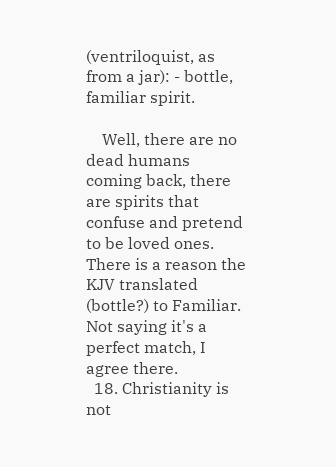(ventriloquist, as from a jar): - bottle, familiar spirit.

    Well, there are no dead humans coming back, there are spirits that confuse and pretend to be loved ones. There is a reason the KJV translated (bottle?) to Familiar. Not saying it's a perfect match, I agree there.
  18. Christianity is not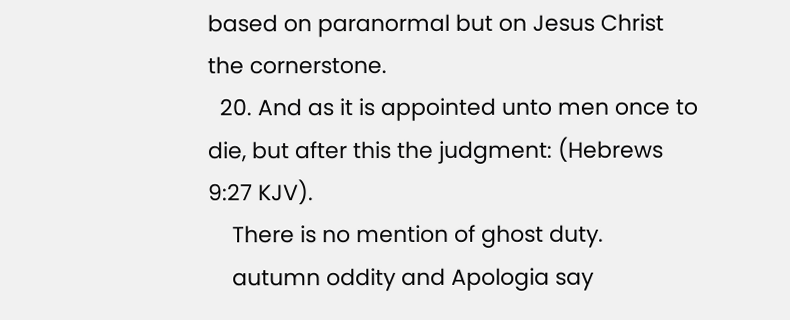based on paranormal but on Jesus Christ the cornerstone.
  20. And as it is appointed unto men once to die, but after this the judgment: (Hebrews 9:27 KJV).
    There is no mention of ghost duty.
    autumn oddity and Apologia say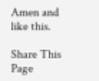Amen and like this.

Share This Page